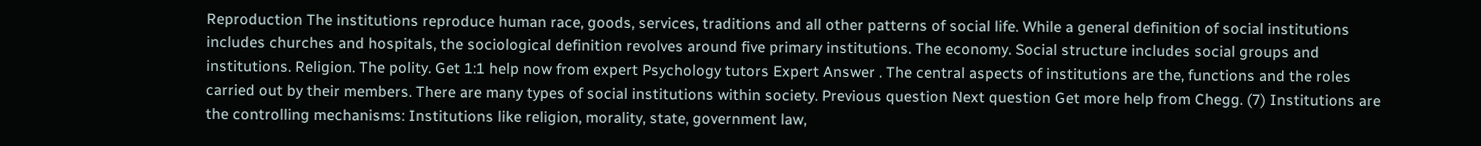Reproduction The institutions reproduce human race, goods, services, traditions and all other patterns of social life. While a general definition of social institutions includes churches and hospitals, the sociological definition revolves around five primary institutions. The economy. Social structure includes social groups and institutions. Religion. The polity. Get 1:1 help now from expert Psychology tutors Expert Answer . The central aspects of institutions are the, functions and the roles carried out by their members. There are many types of social institutions within society. Previous question Next question Get more help from Chegg. (7) Institutions are the controlling mechanisms: Institutions like religion, morality, state, government law,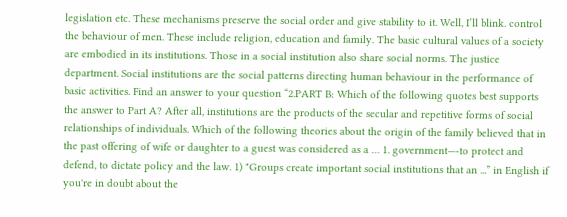legislation etc. These mechanisms preserve the social order and give stability to it. Well, I’ll blink. control the behaviour of men. These include religion, education and family. The basic cultural values of a society are embodied in its institutions. Those in a social institution also share social norms. The justice department. Social institutions are the social patterns directing human behaviour in the performance of basic activities. Find an answer to your question “2.PART B: Which of the following quotes best supports the answer to Part A? After all, institutions are the products of the secular and repetitive forms of social relationships of individuals. Which of the following theories about the origin of the family believed that in the past offering of wife or daughter to a guest was considered as a … 1. government—-to protect and defend, to dictate policy and the law. 1) "Groups create important social institutions that an ...” in English if you're in doubt about the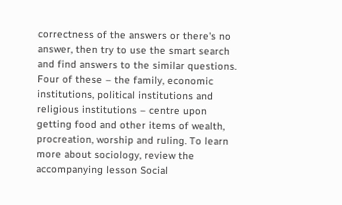correctness of the answers or there's no answer, then try to use the smart search and find answers to the similar questions. Four of these – the family, economic institutions, political institutions and religious institutions – centre upon getting food and other items of wealth, procreation, worship and ruling. To learn more about sociology, review the accompanying lesson Social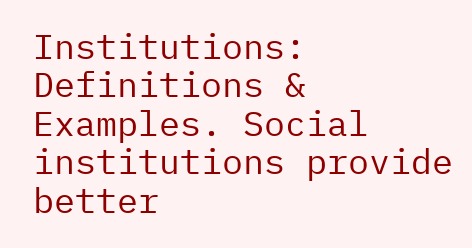Institutions: Definitions & Examples. Social institutions provide better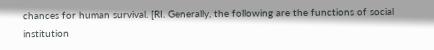chances for human survival. [RI. Generally, the following are the functions of social institution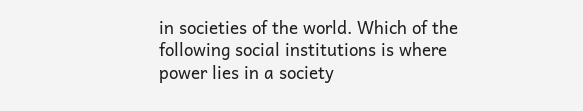in societies of the world. Which of the following social institutions is where power lies in a society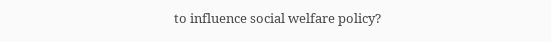to influence social welfare policy?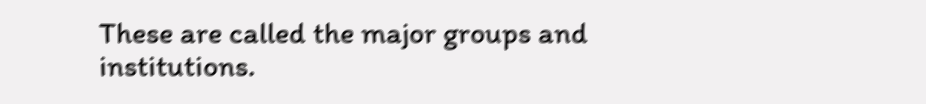These are called the major groups and institutions.